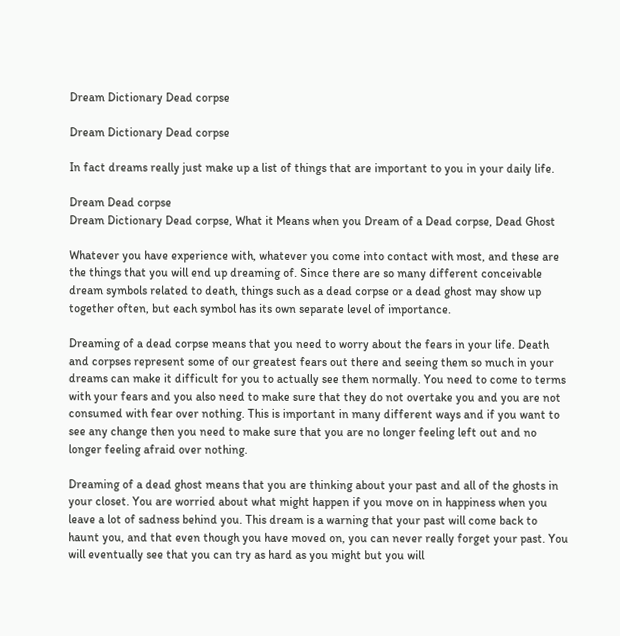Dream Dictionary Dead corpse

Dream Dictionary Dead corpse

In fact dreams really just make up a list of things that are important to you in your daily life.

Dream Dead corpse
Dream Dictionary Dead corpse, What it Means when you Dream of a Dead corpse, Dead Ghost

Whatever you have experience with, whatever you come into contact with most, and these are the things that you will end up dreaming of. Since there are so many different conceivable dream symbols related to death, things such as a dead corpse or a dead ghost may show up together often, but each symbol has its own separate level of importance.

Dreaming of a dead corpse means that you need to worry about the fears in your life. Death and corpses represent some of our greatest fears out there and seeing them so much in your dreams can make it difficult for you to actually see them normally. You need to come to terms with your fears and you also need to make sure that they do not overtake you and you are not consumed with fear over nothing. This is important in many different ways and if you want to see any change then you need to make sure that you are no longer feeling left out and no longer feeling afraid over nothing.

Dreaming of a dead ghost means that you are thinking about your past and all of the ghosts in your closet. You are worried about what might happen if you move on in happiness when you leave a lot of sadness behind you. This dream is a warning that your past will come back to haunt you, and that even though you have moved on, you can never really forget your past. You will eventually see that you can try as hard as you might but you will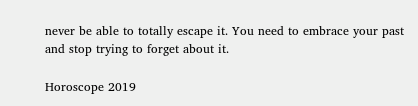never be able to totally escape it. You need to embrace your past and stop trying to forget about it.

Horoscope 2019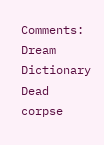Comments: Dream Dictionary Dead corpse